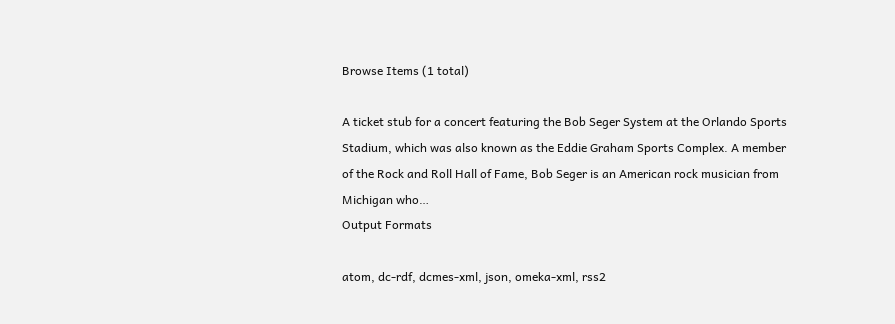Browse Items (1 total)

A ticket stub for a concert featuring the Bob Seger System at the Orlando Sports Stadium, which was also known as the Eddie Graham Sports Complex. A member of the Rock and Roll Hall of Fame, Bob Seger is an American rock musician from Michigan who…
Output Formats

atom, dc-rdf, dcmes-xml, json, omeka-xml, rss2